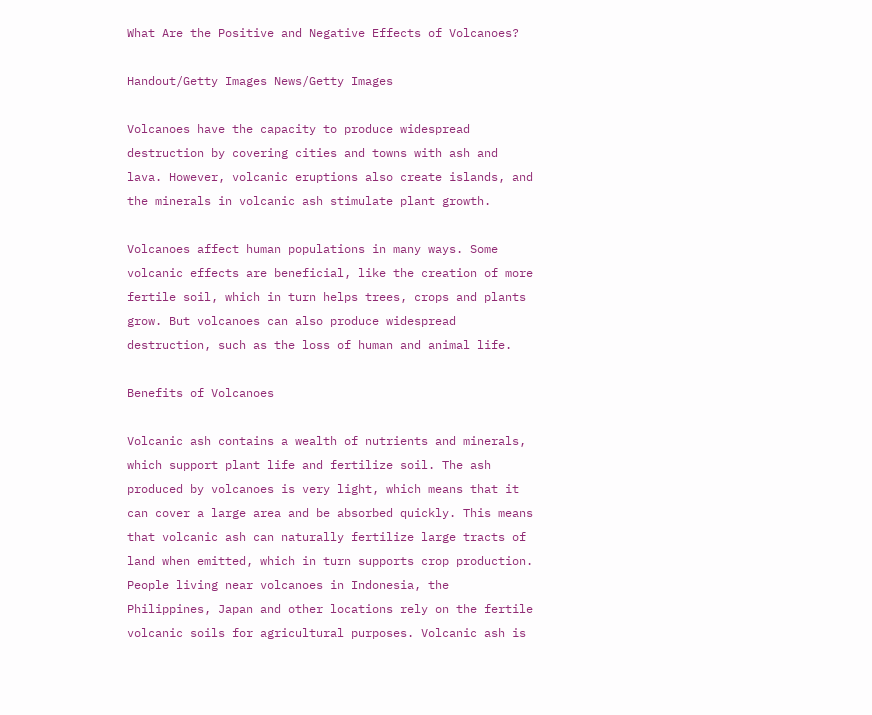What Are the Positive and Negative Effects of Volcanoes?

Handout/Getty Images News/Getty Images

Volcanoes have the capacity to produce widespread destruction by covering cities and towns with ash and lava. However, volcanic eruptions also create islands, and the minerals in volcanic ash stimulate plant growth.

Volcanoes affect human populations in many ways. Some volcanic effects are beneficial, like the creation of more fertile soil, which in turn helps trees, crops and plants grow. But volcanoes can also produce widespread destruction, such as the loss of human and animal life.

Benefits of Volcanoes

Volcanic ash contains a wealth of nutrients and minerals, which support plant life and fertilize soil. The ash produced by volcanoes is very light, which means that it can cover a large area and be absorbed quickly. This means that volcanic ash can naturally fertilize large tracts of land when emitted, which in turn supports crop production. People living near volcanoes in Indonesia, the Philippines, Japan and other locations rely on the fertile volcanic soils for agricultural purposes. Volcanic ash is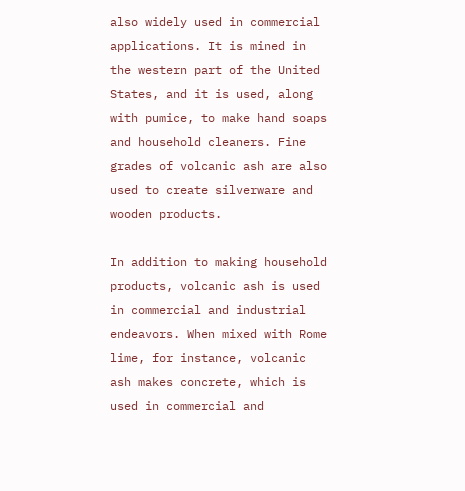also widely used in commercial applications. It is mined in the western part of the United States, and it is used, along with pumice, to make hand soaps and household cleaners. Fine grades of volcanic ash are also used to create silverware and wooden products.

In addition to making household products, volcanic ash is used in commercial and industrial endeavors. When mixed with Rome lime, for instance, volcanic ash makes concrete, which is used in commercial and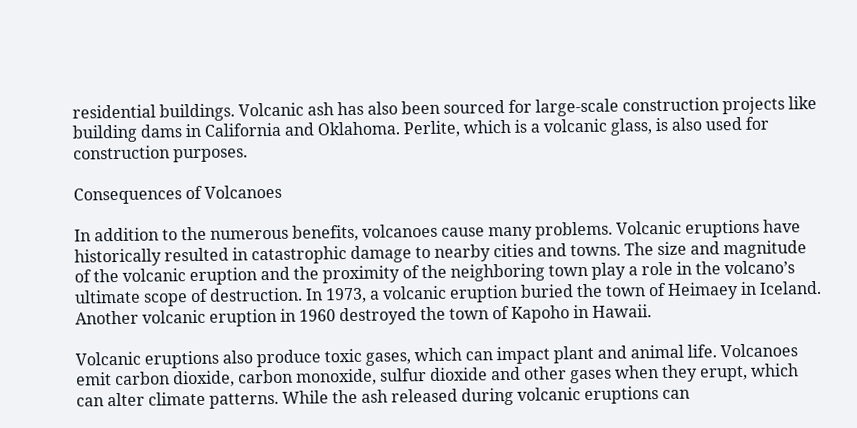residential buildings. Volcanic ash has also been sourced for large-scale construction projects like building dams in California and Oklahoma. Perlite, which is a volcanic glass, is also used for construction purposes.

Consequences of Volcanoes

In addition to the numerous benefits, volcanoes cause many problems. Volcanic eruptions have historically resulted in catastrophic damage to nearby cities and towns. The size and magnitude of the volcanic eruption and the proximity of the neighboring town play a role in the volcano’s ultimate scope of destruction. In 1973, a volcanic eruption buried the town of Heimaey in Iceland. Another volcanic eruption in 1960 destroyed the town of Kapoho in Hawaii.

Volcanic eruptions also produce toxic gases, which can impact plant and animal life. Volcanoes emit carbon dioxide, carbon monoxide, sulfur dioxide and other gases when they erupt, which can alter climate patterns. While the ash released during volcanic eruptions can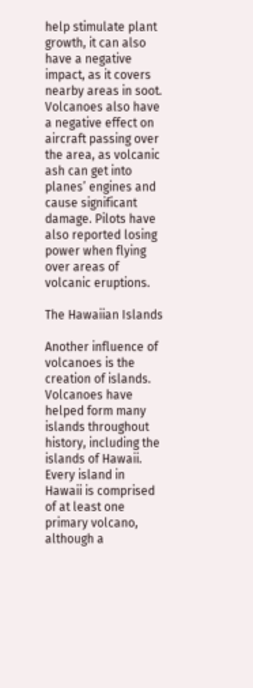help stimulate plant growth, it can also have a negative impact, as it covers nearby areas in soot. Volcanoes also have a negative effect on aircraft passing over the area, as volcanic ash can get into planes’ engines and cause significant damage. Pilots have also reported losing power when flying over areas of volcanic eruptions.

The Hawaiian Islands

Another influence of volcanoes is the creation of islands. Volcanoes have helped form many islands throughout history, including the islands of Hawaii. Every island in Hawaii is comprised of at least one primary volcano, although a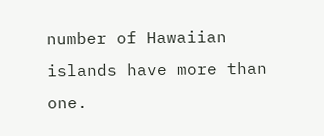number of Hawaiian islands have more than one.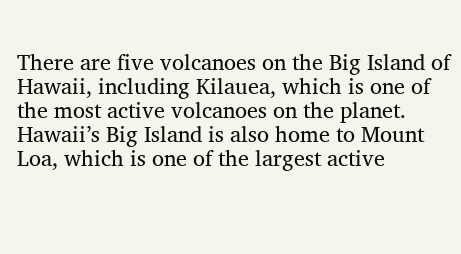There are five volcanoes on the Big Island of Hawaii, including Kilauea, which is one of the most active volcanoes on the planet. Hawaii’s Big Island is also home to Mount Loa, which is one of the largest active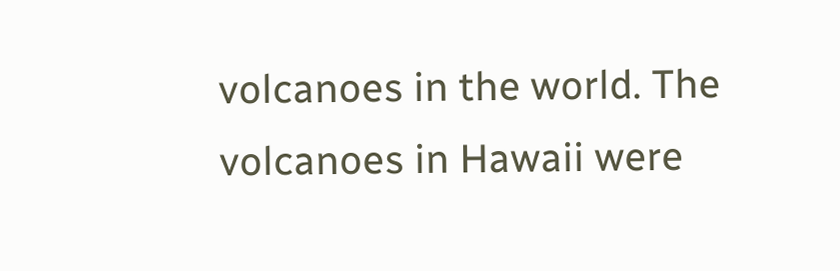volcanoes in the world. The volcanoes in Hawaii were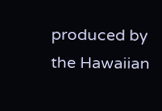produced by the Hawaiian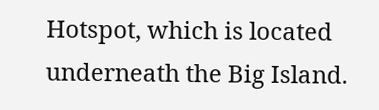Hotspot, which is located underneath the Big Island.